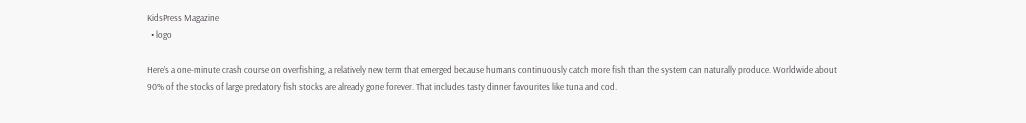KidsPress Magazine
  • logo

Here’s a one-minute crash course on overfishing, a relatively new term that emerged because humans continuously catch more fish than the system can naturally produce. Worldwide about 90% of the stocks of large predatory fish stocks are already gone forever. That includes tasty dinner favourites like tuna and cod.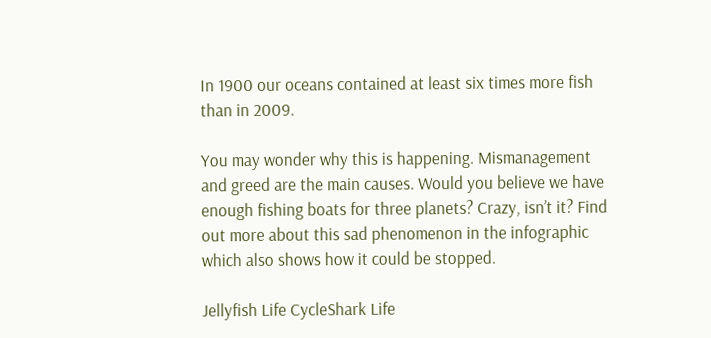In 1900 our oceans contained at least six times more fish than in 2009.

You may wonder why this is happening. Mismanagement and greed are the main causes. Would you believe we have enough fishing boats for three planets? Crazy, isn’t it? Find out more about this sad phenomenon in the infographic which also shows how it could be stopped.

Jellyfish Life CycleShark Life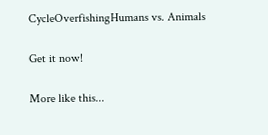CycleOverfishingHumans vs. Animals

Get it now!

More like this...